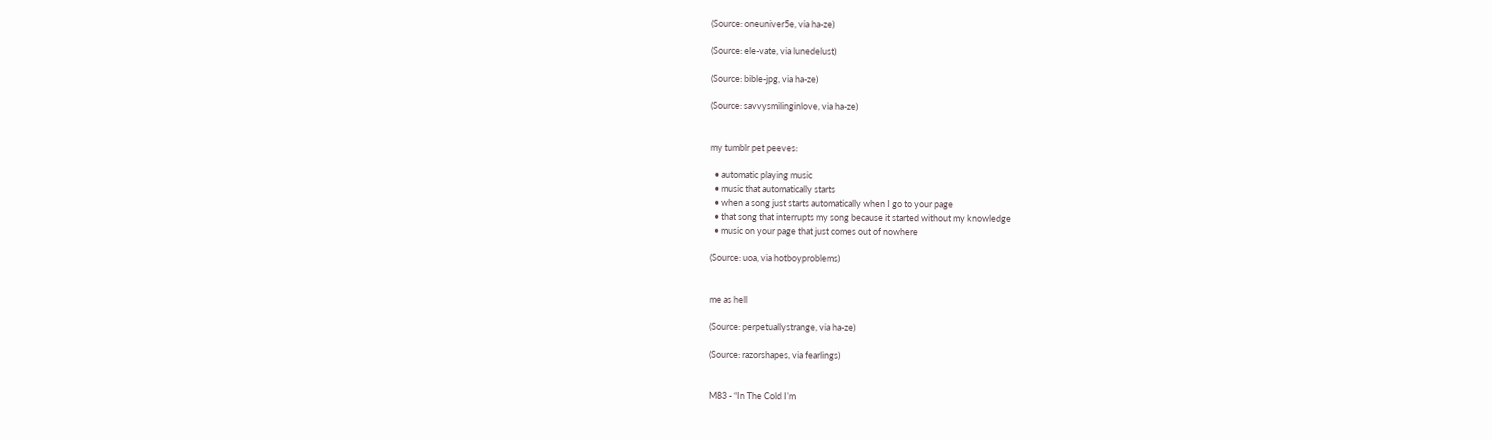(Source: oneuniver5e, via ha-ze)

(Source: ele-vate, via lunedelust)

(Source: bible-jpg, via ha-ze)

(Source: savvysmilinginlove, via ha-ze)


my tumblr pet peeves:

  • automatic playing music
  • music that automatically starts
  • when a song just starts automatically when I go to your page
  • that song that interrupts my song because it started without my knowledge
  • music on your page that just comes out of nowhere

(Source: uoa, via hotboyproblems)


me as hell

(Source: perpetuallystrange, via ha-ze)

(Source: razorshapes, via fearlings)


M83 - “In The Cold I’m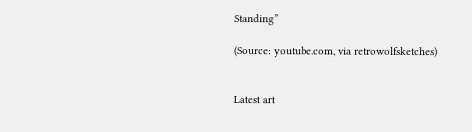Standing”

(Source: youtube.com, via retrowolfsketches)


Latest art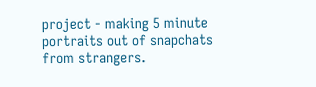project - making 5 minute portraits out of snapchats from strangers.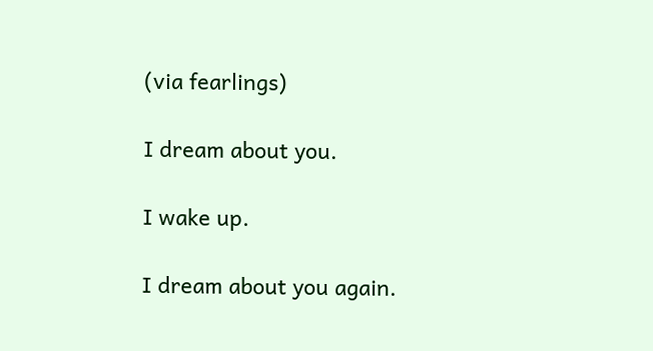(via fearlings)

I dream about you.

I wake up.

I dream about you again.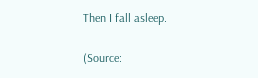Then I fall asleep.

(Source: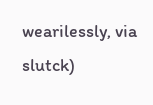wearilessly, via slutck)